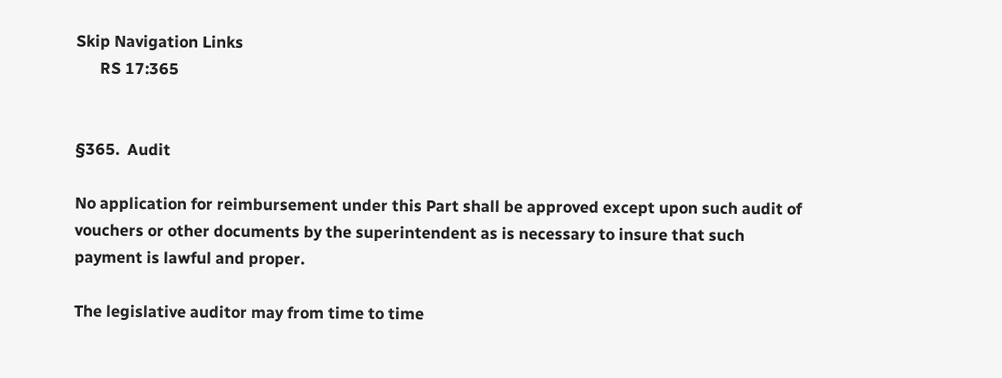Skip Navigation Links
      RS 17:365


§365.  Audit

No application for reimbursement under this Part shall be approved except upon such audit of vouchers or other documents by the superintendent as is necessary to insure that such payment is lawful and proper.

The legislative auditor may from time to time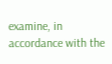examine, in accordance with the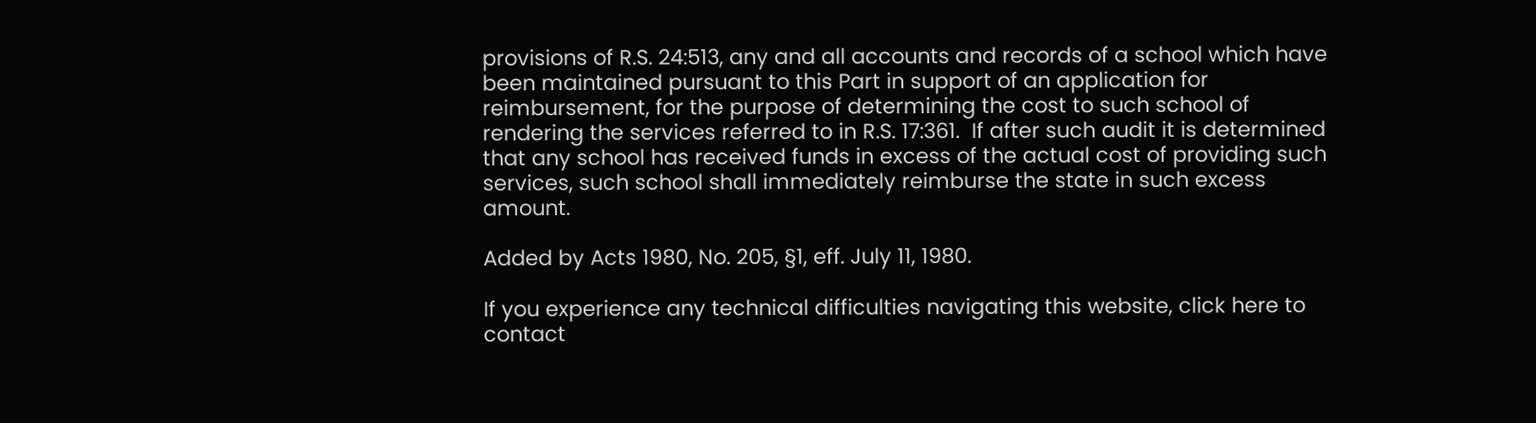provisions of R.S. 24:513, any and all accounts and records of a school which have been maintained pursuant to this Part in support of an application for reimbursement, for the purpose of determining the cost to such school of rendering the services referred to in R.S. 17:361.  If after such audit it is determined that any school has received funds in excess of the actual cost of providing such services, such school shall immediately reimburse the state in such excess amount.

Added by Acts 1980, No. 205, §1, eff. July 11, 1980.

If you experience any technical difficulties navigating this website, click here to contact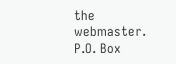the webmaster.
P.O. Box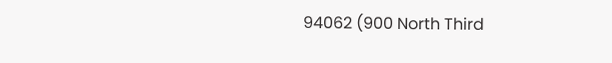94062 (900 North Third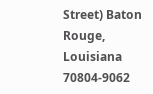Street) Baton Rouge, Louisiana 70804-9062